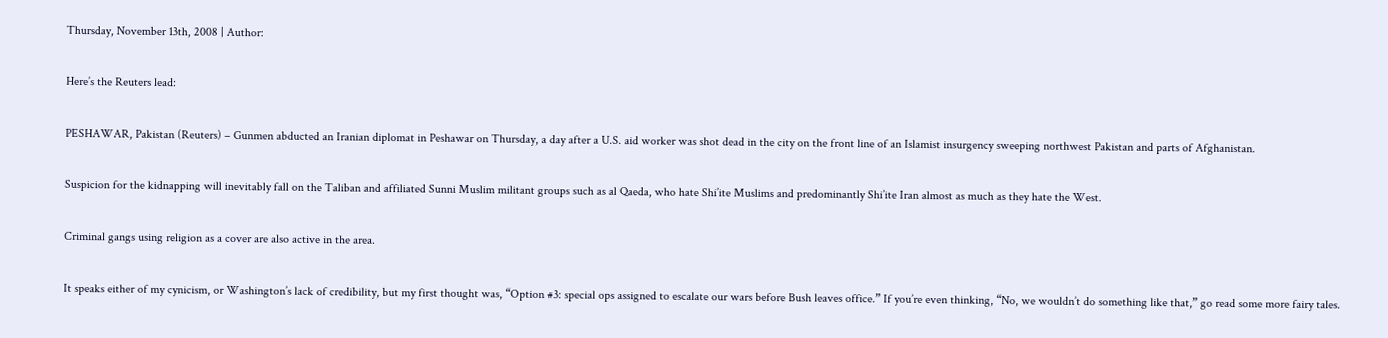Thursday, November 13th, 2008 | Author:

Here’s the Reuters lead:

PESHAWAR, Pakistan (Reuters) – Gunmen abducted an Iranian diplomat in Peshawar on Thursday, a day after a U.S. aid worker was shot dead in the city on the front line of an Islamist insurgency sweeping northwest Pakistan and parts of Afghanistan.

Suspicion for the kidnapping will inevitably fall on the Taliban and affiliated Sunni Muslim militant groups such as al Qaeda, who hate Shi’ite Muslims and predominantly Shi’ite Iran almost as much as they hate the West.

Criminal gangs using religion as a cover are also active in the area.

It speaks either of my cynicism, or Washington’s lack of credibility, but my first thought was, “Option #3: special ops assigned to escalate our wars before Bush leaves office.” If you’re even thinking, “No, we wouldn’t do something like that,” go read some more fairy tales.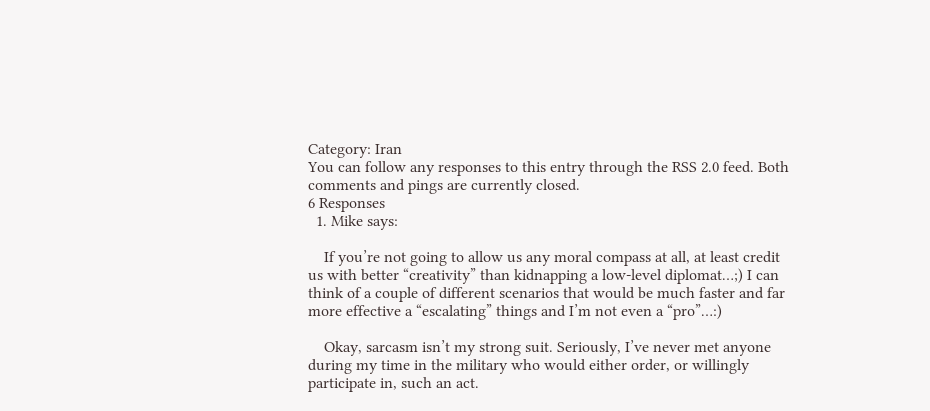Category: Iran
You can follow any responses to this entry through the RSS 2.0 feed. Both comments and pings are currently closed.
6 Responses
  1. Mike says:

    If you’re not going to allow us any moral compass at all, at least credit us with better “creativity” than kidnapping a low-level diplomat…;) I can think of a couple of different scenarios that would be much faster and far more effective a “escalating” things and I’m not even a “pro”…:)

    Okay, sarcasm isn’t my strong suit. Seriously, I’ve never met anyone during my time in the military who would either order, or willingly participate in, such an act.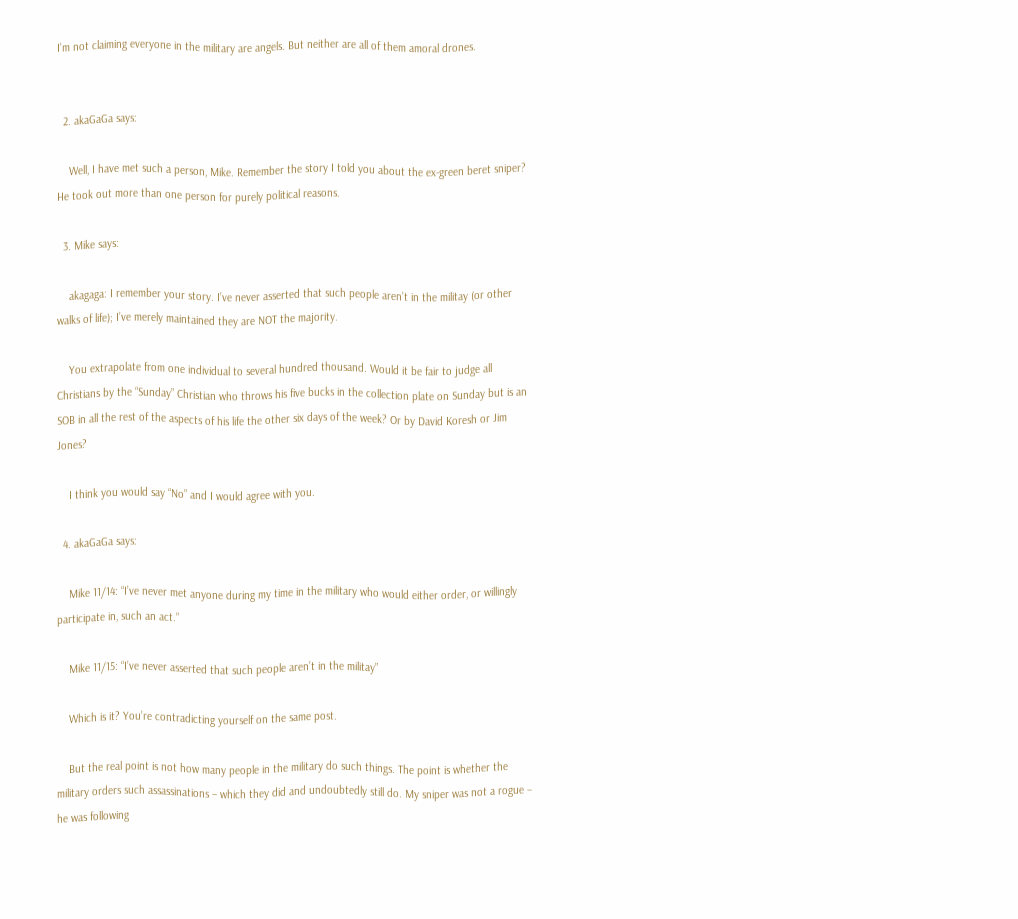I’m not claiming everyone in the military are angels. But neither are all of them amoral drones.


  2. akaGaGa says:

    Well, I have met such a person, Mike. Remember the story I told you about the ex-green beret sniper? He took out more than one person for purely political reasons.

  3. Mike says:

    akagaga: I remember your story. I’ve never asserted that such people aren’t in the militay (or other walks of life); I’ve merely maintained they are NOT the majority.

    You extrapolate from one individual to several hundred thousand. Would it be fair to judge all Christians by the “Sunday” Christian who throws his five bucks in the collection plate on Sunday but is an SOB in all the rest of the aspects of his life the other six days of the week? Or by David Koresh or Jim Jones?

    I think you would say “No” and I would agree with you.

  4. akaGaGa says:

    Mike 11/14: “I’ve never met anyone during my time in the military who would either order, or willingly participate in, such an act.”

    Mike 11/15: “I’ve never asserted that such people aren’t in the militay”

    Which is it? You’re contradicting yourself on the same post.

    But the real point is not how many people in the military do such things. The point is whether the military orders such assassinations – which they did and undoubtedly still do. My sniper was not a rogue – he was following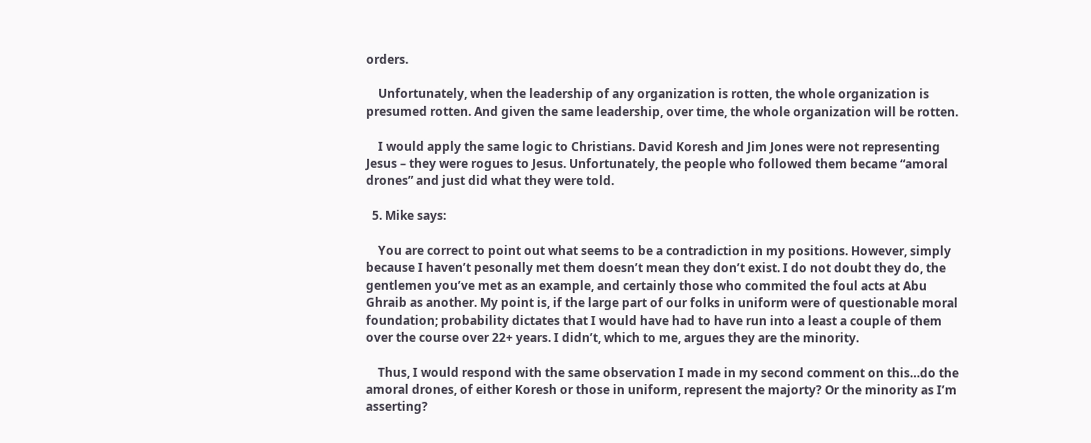orders.

    Unfortunately, when the leadership of any organization is rotten, the whole organization is presumed rotten. And given the same leadership, over time, the whole organization will be rotten.

    I would apply the same logic to Christians. David Koresh and Jim Jones were not representing Jesus – they were rogues to Jesus. Unfortunately, the people who followed them became “amoral drones” and just did what they were told.

  5. Mike says:

    You are correct to point out what seems to be a contradiction in my positions. However, simply because I haven’t pesonally met them doesn’t mean they don’t exist. I do not doubt they do, the gentlemen you’ve met as an example, and certainly those who commited the foul acts at Abu Ghraib as another. My point is, if the large part of our folks in uniform were of questionable moral foundation; probability dictates that I would have had to have run into a least a couple of them over the course over 22+ years. I didn’t, which to me, argues they are the minority.

    Thus, I would respond with the same observation I made in my second comment on this…do the amoral drones, of either Koresh or those in uniform, represent the majorty? Or the minority as I’m asserting?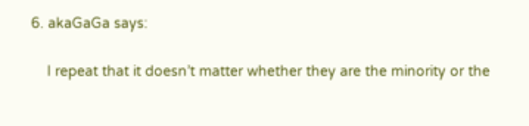6. akaGaGa says:

    I repeat that it doesn’t matter whether they are the minority or the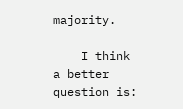majority.

    I think a better question is: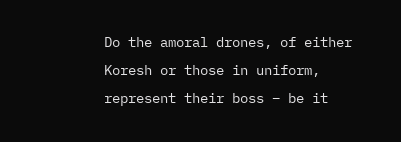Do the amoral drones, of either Koresh or those in uniform, represent their boss – be it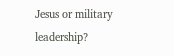Jesus or military leadership?